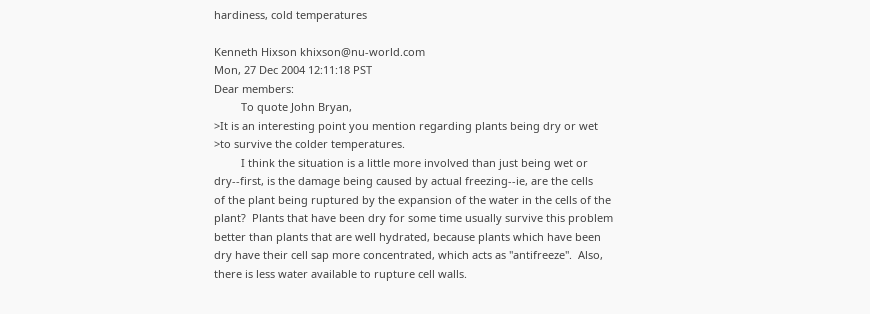hardiness, cold temperatures

Kenneth Hixson khixson@nu-world.com
Mon, 27 Dec 2004 12:11:18 PST
Dear members:
         To quote John Bryan,
>It is an interesting point you mention regarding plants being dry or wet
>to survive the colder temperatures.
         I think the situation is a little more involved than just being wet or
dry--first, is the damage being caused by actual freezing--ie, are the cells
of the plant being ruptured by the expansion of the water in the cells of the
plant?  Plants that have been dry for some time usually survive this problem
better than plants that are well hydrated, because plants which have been
dry have their cell sap more concentrated, which acts as "antifreeze".  Also,
there is less water available to rupture cell walls.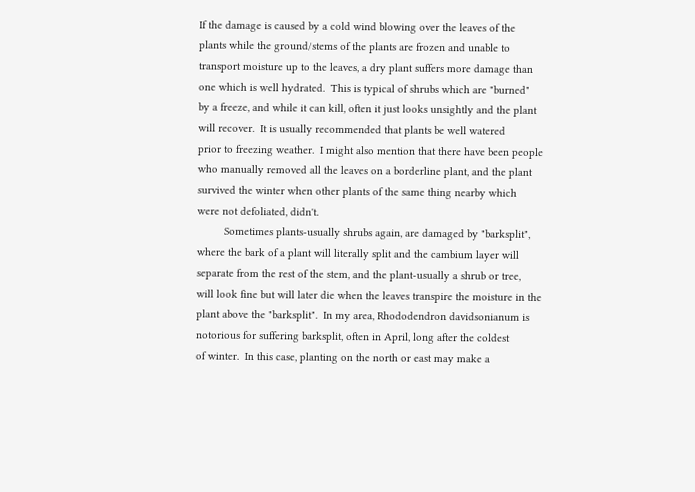If the damage is caused by a cold wind blowing over the leaves of the
plants while the ground/stems of the plants are frozen and unable to
transport moisture up to the leaves, a dry plant suffers more damage than
one which is well hydrated.  This is typical of shrubs which are "burned"
by a freeze, and while it can kill, often it just looks unsightly and the plant
will recover.  It is usually recommended that plants be well watered
prior to freezing weather.  I might also mention that there have been people
who manually removed all the leaves on a borderline plant, and the plant
survived the winter when other plants of the same thing nearby which
were not defoliated, didn't.
         Sometimes plants-usually shrubs again, are damaged by "barksplit",
where the bark of a plant will literally split and the cambium layer will
separate from the rest of the stem, and the plant-usually a shrub or tree,
will look fine but will later die when the leaves transpire the moisture in the
plant above the "barksplit".  In my area, Rhododendron davidsonianum is
notorious for suffering barksplit, often in April, long after the coldest
of winter.  In this case, planting on the north or east may make a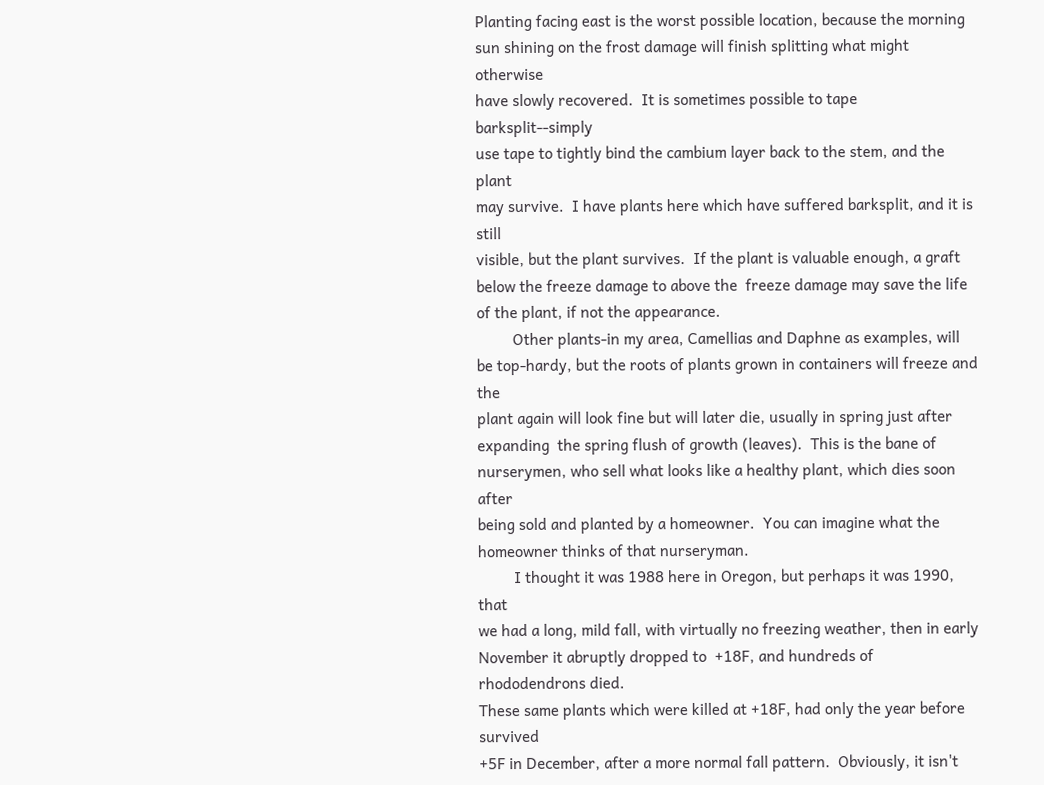Planting facing east is the worst possible location, because the morning
sun shining on the frost damage will finish splitting what might otherwise
have slowly recovered.  It is sometimes possible to tape barksplit--simply
use tape to tightly bind the cambium layer back to the stem, and the plant
may survive.  I have plants here which have suffered barksplit, and it is still
visible, but the plant survives.  If the plant is valuable enough, a graft
below the freeze damage to above the  freeze damage may save the life
of the plant, if not the appearance.
         Other plants-in my area, Camellias and Daphne as examples, will
be top-hardy, but the roots of plants grown in containers will freeze and the
plant again will look fine but will later die, usually in spring just after
expanding  the spring flush of growth (leaves).  This is the bane of
nurserymen, who sell what looks like a healthy plant, which dies soon after
being sold and planted by a homeowner.  You can imagine what the
homeowner thinks of that nurseryman.
         I thought it was 1988 here in Oregon, but perhaps it was 1990, that
we had a long, mild fall, with virtually no freezing weather, then in early
November it abruptly dropped to  +18F, and hundreds of rhododendrons died.
These same plants which were killed at +18F, had only the year before survived
+5F in December, after a more normal fall pattern.  Obviously, it isn't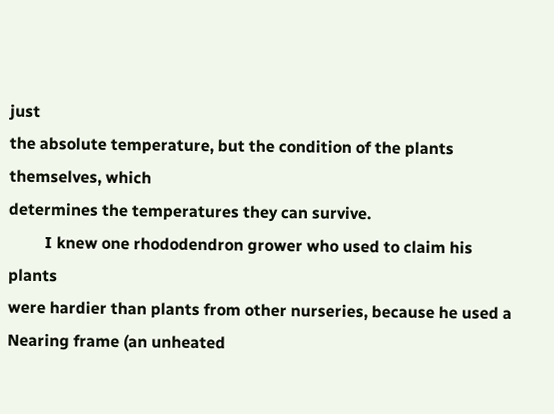just
the absolute temperature, but the condition of the plants themselves, which
determines the temperatures they can survive.
         I knew one rhododendron grower who used to claim his plants
were hardier than plants from other nurseries, because he used a
Nearing frame (an unheated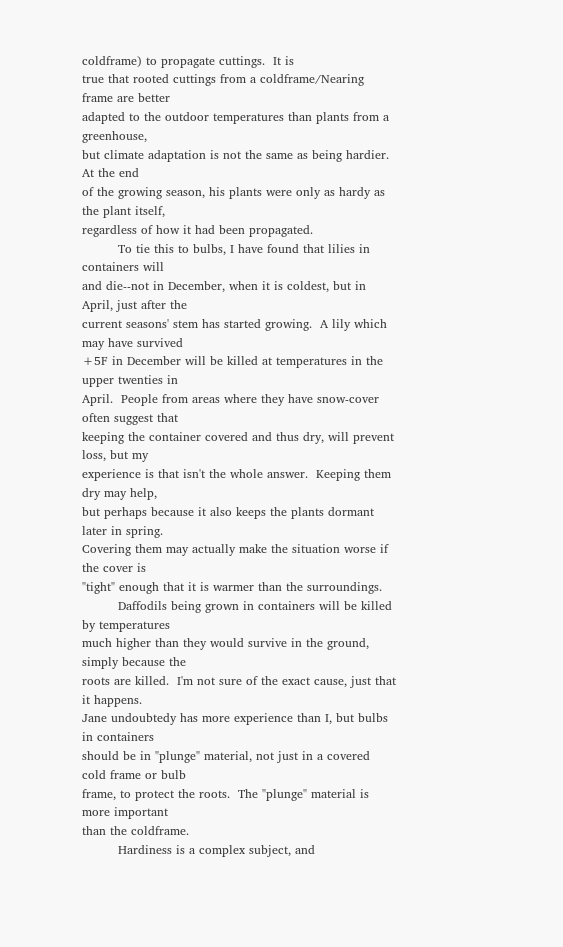coldframe) to propagate cuttings.  It is
true that rooted cuttings from a coldframe/Nearing frame are better
adapted to the outdoor temperatures than plants from a greenhouse,
but climate adaptation is not the same as being hardier.  At the end
of the growing season, his plants were only as hardy as the plant itself,
regardless of how it had been propagated.
         To tie this to bulbs, I have found that lilies in containers will
and die--not in December, when it is coldest, but in April, just after the
current seasons' stem has started growing.  A lily which may have survived
+5F in December will be killed at temperatures in the upper twenties in
April.  People from areas where they have snow-cover often suggest that
keeping the container covered and thus dry, will prevent loss, but my
experience is that isn't the whole answer.  Keeping them dry may help,
but perhaps because it also keeps the plants dormant later in spring.
Covering them may actually make the situation worse if the cover is
"tight" enough that it is warmer than the surroundings.
         Daffodils being grown in containers will be killed by temperatures
much higher than they would survive in the ground, simply because the
roots are killed.  I'm not sure of the exact cause, just that it happens.
Jane undoubtedy has more experience than I, but bulbs in containers
should be in "plunge" material, not just in a covered cold frame or bulb
frame, to protect the roots.  The "plunge" material is more important
than the coldframe.
         Hardiness is a complex subject, and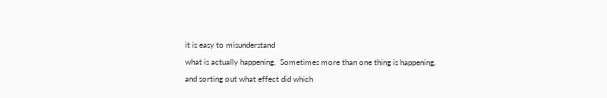it is easy to misunderstand
what is actually happening.  Sometimes more than one thing is happening,
and sorting out what effect did which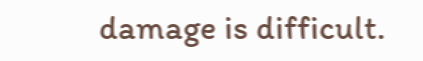damage is difficult.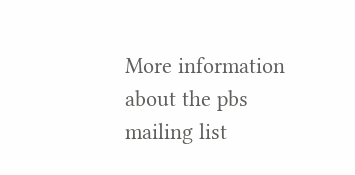More information about the pbs mailing list